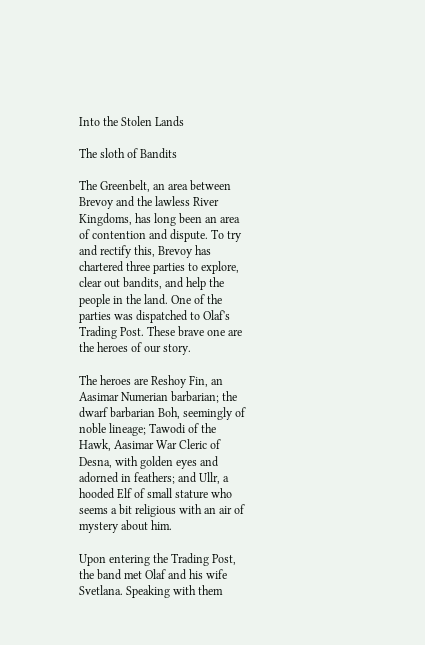Into the Stolen Lands

The sloth of Bandits

The Greenbelt, an area between Brevoy and the lawless River Kingdoms, has long been an area of contention and dispute. To try and rectify this, Brevoy has chartered three parties to explore, clear out bandits, and help the people in the land. One of the parties was dispatched to Olaf's Trading Post. These brave one are the heroes of our story.

The heroes are Reshoy Fin, an Aasimar Numerian barbarian; the dwarf barbarian Boh, seemingly of noble lineage; Tawodi of the Hawk, Aasimar War Cleric of Desna, with golden eyes and adorned in feathers; and Ullr, a hooded Elf of small stature who seems a bit religious with an air of mystery about him.

Upon entering the Trading Post, the band met Olaf and his wife Svetlana. Speaking with them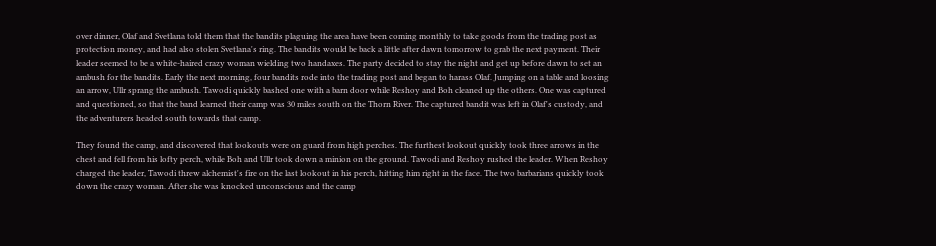over dinner, Olaf and Svetlana told them that the bandits plaguing the area have been coming monthly to take goods from the trading post as protection money, and had also stolen Svetlana's ring. The bandits would be back a little after dawn tomorrow to grab the next payment. Their leader seemed to be a white-haired crazy woman wielding two handaxes. The party decided to stay the night and get up before dawn to set an ambush for the bandits. Early the next morning, four bandits rode into the trading post and began to harass Olaf. Jumping on a table and loosing an arrow, Ullr sprang the ambush. Tawodi quickly bashed one with a barn door while Reshoy and Boh cleaned up the others. One was captured and questioned, so that the band learned their camp was 30 miles south on the Thorn River. The captured bandit was left in Olaf's custody, and the adventurers headed south towards that camp.

They found the camp, and discovered that lookouts were on guard from high perches. The furthest lookout quickly took three arrows in the chest and fell from his lofty perch, while Boh and Ullr took down a minion on the ground. Tawodi and Reshoy rushed the leader. When Reshoy charged the leader, Tawodi threw alchemist's fire on the last lookout in his perch, hitting him right in the face. The two barbarians quickly took down the crazy woman. After she was knocked unconscious and the camp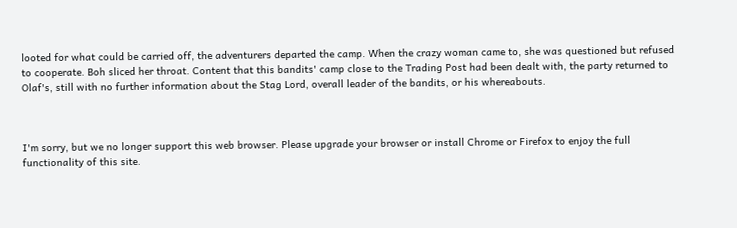looted for what could be carried off, the adventurers departed the camp. When the crazy woman came to, she was questioned but refused to cooperate. Boh sliced her throat. Content that this bandits' camp close to the Trading Post had been dealt with, the party returned to Olaf's, still with no further information about the Stag Lord, overall leader of the bandits, or his whereabouts.



I'm sorry, but we no longer support this web browser. Please upgrade your browser or install Chrome or Firefox to enjoy the full functionality of this site.